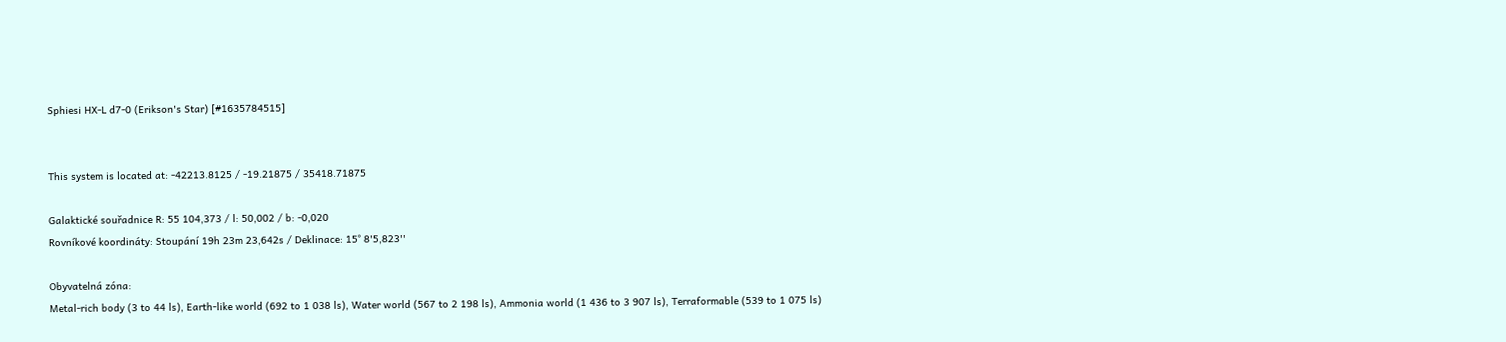Sphiesi HX-L d7-0 (Erikson's Star) [#1635784515]


This system is located at: -42213.8125 / -19.21875 / 35418.71875

Galaktické souřadnice R: 55 104,373 / l: 50,002 / b: -0,020
Rovníkové koordináty: Stoupání 19h 23m 23,642s / Deklinace: 15° 8'5,823''

Obyvatelná zóna:
Metal-rich body (3 to 44 ls), Earth-like world (692 to 1 038 ls), Water world (567 to 2 198 ls), Ammonia world (1 436 to 3 907 ls), Terraformable (539 to 1 075 ls)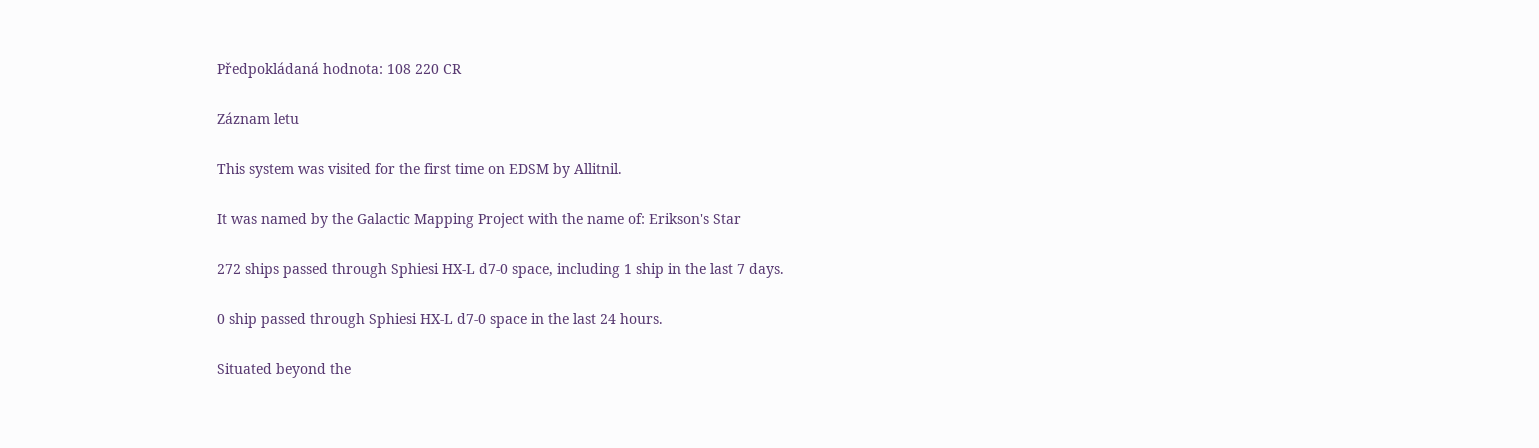Předpokládaná hodnota: 108 220 CR

Záznam letu

This system was visited for the first time on EDSM by Allitnil.

It was named by the Galactic Mapping Project with the name of: Erikson's Star

272 ships passed through Sphiesi HX-L d7-0 space, including 1 ship in the last 7 days.

0 ship passed through Sphiesi HX-L d7-0 space in the last 24 hours.

Situated beyond the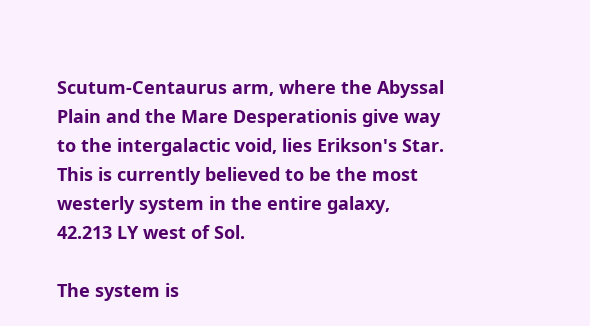Scutum-Centaurus arm, where the Abyssal Plain and the Mare Desperationis give way to the intergalactic void, lies Erikson's Star. This is currently believed to be the most westerly system in the entire galaxy, 42.213 LY west of Sol.

The system is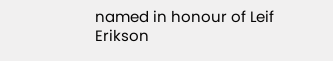named in honour of Leif Erikson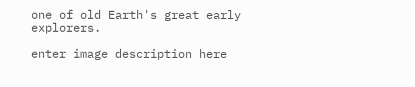one of old Earth's great early explorers.

enter image description here